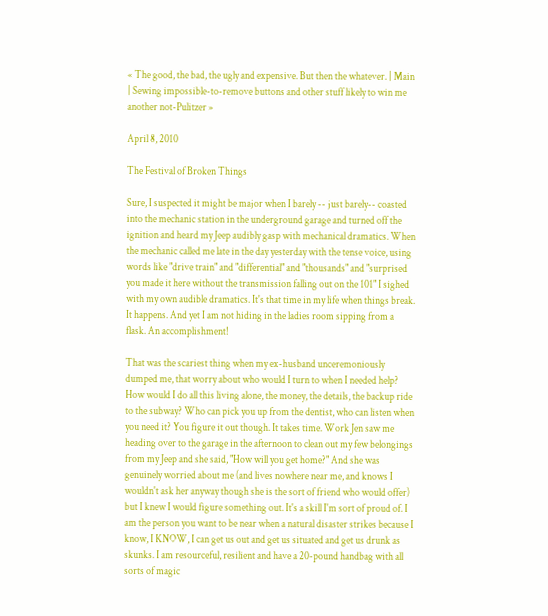« The good, the bad, the ugly and expensive. But then the whatever. | Main | Sewing impossible-to-remove buttons and other stuff likely to win me another not-Pulitzer »

April 8, 2010

The Festival of Broken Things

Sure, I suspected it might be major when I barely -- just barely-- coasted into the mechanic station in the underground garage and turned off the ignition and heard my Jeep audibly gasp with mechanical dramatics. When the mechanic called me late in the day yesterday with the tense voice, using words like "drive train" and "differential" and "thousands" and "surprised you made it here without the transmission falling out on the 101" I sighed with my own audible dramatics. It's that time in my life when things break. It happens. And yet I am not hiding in the ladies room sipping from a flask. An accomplishment!

That was the scariest thing when my ex-husband unceremoniously dumped me, that worry about who would I turn to when I needed help? How would I do all this living alone, the money, the details, the backup ride to the subway? Who can pick you up from the dentist, who can listen when you need it? You figure it out though. It takes time. Work Jen saw me heading over to the garage in the afternoon to clean out my few belongings from my Jeep and she said, "How will you get home?" And she was genuinely worried about me (and lives nowhere near me, and knows I wouldn't ask her anyway though she is the sort of friend who would offer) but I knew I would figure something out. It's a skill I'm sort of proud of. I am the person you want to be near when a natural disaster strikes because I know, I KNOW, I can get us out and get us situated and get us drunk as skunks. I am resourceful, resilient and have a 20-pound handbag with all sorts of magic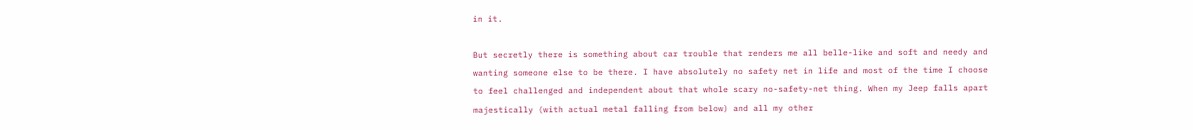in it.

But secretly there is something about car trouble that renders me all belle-like and soft and needy and wanting someone else to be there. I have absolutely no safety net in life and most of the time I choose to feel challenged and independent about that whole scary no-safety-net thing. When my Jeep falls apart majestically (with actual metal falling from below) and all my other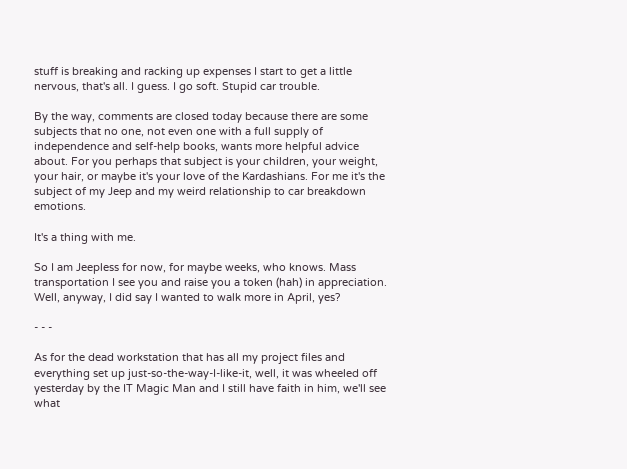stuff is breaking and racking up expenses I start to get a little nervous, that's all. I guess. I go soft. Stupid car trouble.

By the way, comments are closed today because there are some subjects that no one, not even one with a full supply of independence and self-help books, wants more helpful advice about. For you perhaps that subject is your children, your weight, your hair, or maybe it's your love of the Kardashians. For me it's the subject of my Jeep and my weird relationship to car breakdown emotions.

It's a thing with me.

So I am Jeepless for now, for maybe weeks, who knows. Mass transportation I see you and raise you a token (hah) in appreciation. Well, anyway, I did say I wanted to walk more in April, yes?

- - -

As for the dead workstation that has all my project files and everything set up just-so-the-way-I-like-it, well, it was wheeled off yesterday by the IT Magic Man and I still have faith in him, we'll see what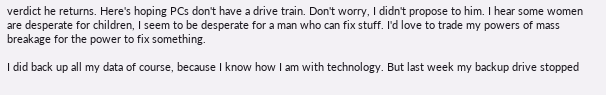verdict he returns. Here's hoping PCs don't have a drive train. Don't worry, I didn't propose to him. I hear some women are desperate for children, I seem to be desperate for a man who can fix stuff. I'd love to trade my powers of mass breakage for the power to fix something.

I did back up all my data of course, because I know how I am with technology. But last week my backup drive stopped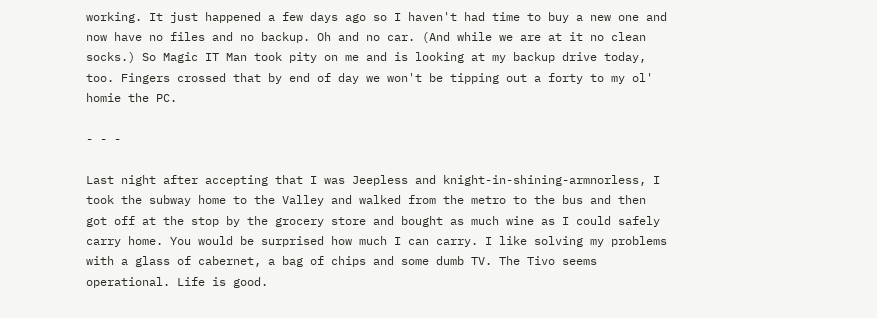working. It just happened a few days ago so I haven't had time to buy a new one and now have no files and no backup. Oh and no car. (And while we are at it no clean socks.) So Magic IT Man took pity on me and is looking at my backup drive today, too. Fingers crossed that by end of day we won't be tipping out a forty to my ol' homie the PC.

- - -

Last night after accepting that I was Jeepless and knight-in-shining-armnorless, I took the subway home to the Valley and walked from the metro to the bus and then got off at the stop by the grocery store and bought as much wine as I could safely carry home. You would be surprised how much I can carry. I like solving my problems with a glass of cabernet, a bag of chips and some dumb TV. The Tivo seems operational. Life is good.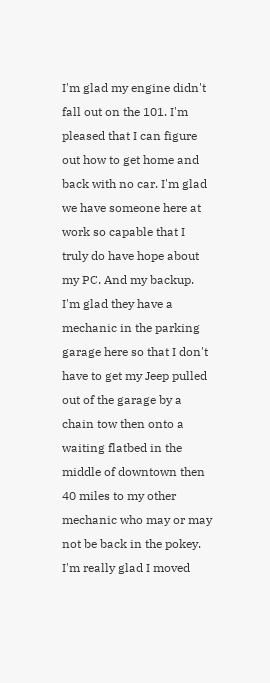I'm glad my engine didn't fall out on the 101. I'm pleased that I can figure out how to get home and back with no car. I'm glad we have someone here at work so capable that I truly do have hope about my PC. And my backup. I'm glad they have a mechanic in the parking garage here so that I don't have to get my Jeep pulled out of the garage by a chain tow then onto a waiting flatbed in the middle of downtown then 40 miles to my other mechanic who may or may not be back in the pokey. I'm really glad I moved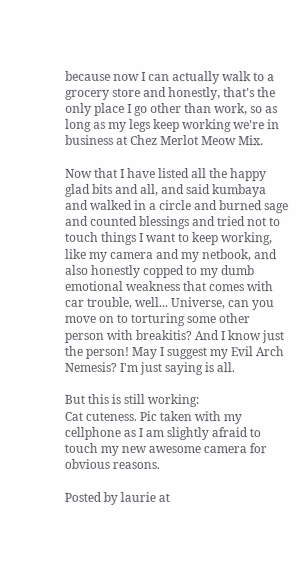because now I can actually walk to a grocery store and honestly, that's the only place I go other than work, so as long as my legs keep working we're in business at Chez Merlot Meow Mix.

Now that I have listed all the happy glad bits and all, and said kumbaya and walked in a circle and burned sage and counted blessings and tried not to touch things I want to keep working, like my camera and my netbook, and also honestly copped to my dumb emotional weakness that comes with car trouble, well... Universe, can you move on to torturing some other person with breakitis? And I know just the person! May I suggest my Evil Arch Nemesis? I'm just saying is all.

But this is still working:
Cat cuteness. Pic taken with my cellphone as I am slightly afraid to touch my new awesome camera for obvious reasons.

Posted by laurie at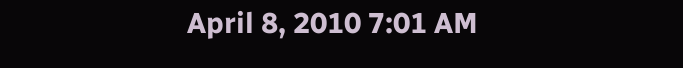April 8, 2010 7:01 AM